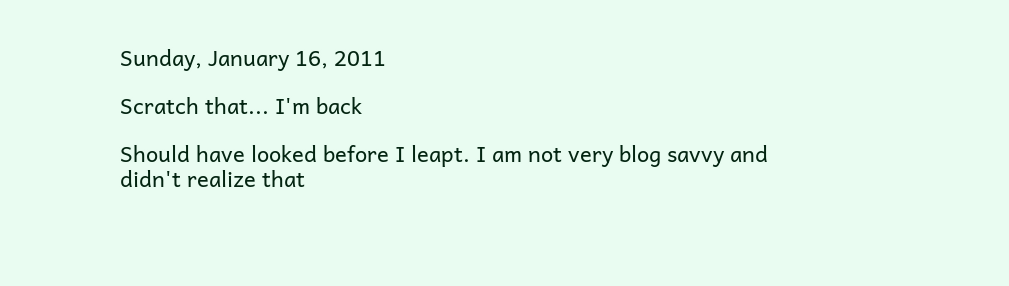Sunday, January 16, 2011

Scratch that... I'm back

Should have looked before I leapt. I am not very blog savvy and didn't realize that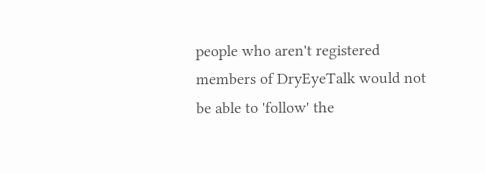people who aren't registered members of DryEyeTalk would not be able to 'follow' the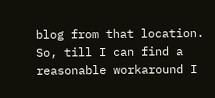blog from that location. So, till I can find a reasonable workaround I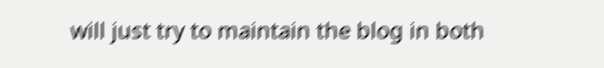will just try to maintain the blog in both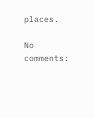places.

No comments: